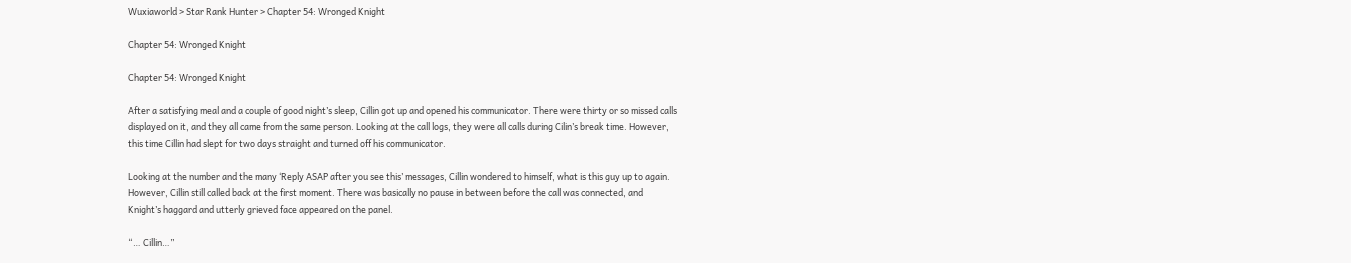Wuxiaworld > Star Rank Hunter > Chapter 54: Wronged Knight

Chapter 54: Wronged Knight

Chapter 54: Wronged Knight

After a satisfying meal and a couple of good night’s sleep, Cillin got up and opened his communicator. There were thirty or so missed calls displayed on it, and they all came from the same person. Looking at the call logs, they were all calls during Cilin’s break time. However, this time Cillin had slept for two days straight and turned off his communicator.

Looking at the number and the many ‘Reply ASAP after you see this’ messages, Cillin wondered to himself, what is this guy up to again. However, Cillin still called back at the first moment. There was basically no pause in between before the call was connected, and Knight’s haggard and utterly grieved face appeared on the panel.

“… Cillin…”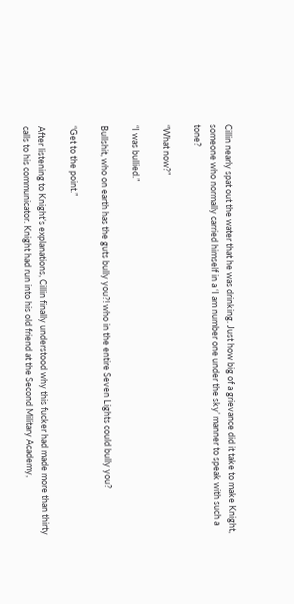Cillin nearly spat out the water that he was drinking. Just how big of a grievance did it take to make Knight, someone who normally carried himself in a ‘I am number one under the sky’ manner to speak with such a tone?

“What now?”

“I was bullied.”

Bullshit, who on earth has the guts bully you?! who in the entire Seven Lights could bully you?

“Get to the point.”

After listening to Knight’s explanations, Cillin finally understood why this fucker had made more than thirty calls to his communicator. Knight had run into his old friend at the Second Military Academy,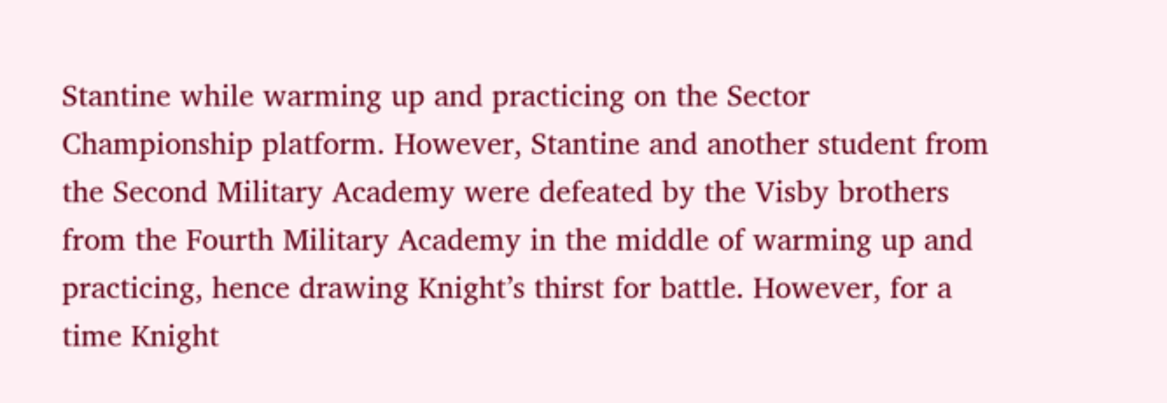Stantine while warming up and practicing on the Sector Championship platform. However, Stantine and another student from the Second Military Academy were defeated by the Visby brothers from the Fourth Military Academy in the middle of warming up and practicing, hence drawing Knight’s thirst for battle. However, for a time Knight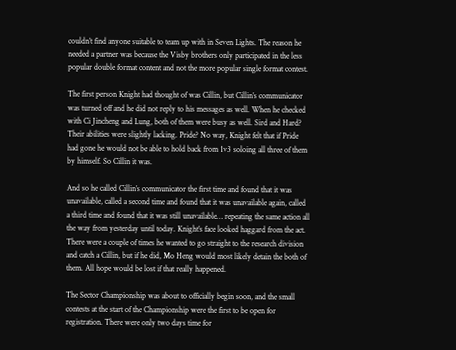couldn’t find anyone suitable to team up with in Seven Lights. The reason he needed a partner was because the Visby brothers only participated in the less popular double format content and not the more popular single format contest.

The first person Knight had thought of was Cillin, but Cillin’s communicator was turned off and he did not reply to his messages as well. When he checked with Ci Jincheng and Lung, both of them were busy as well. Sird and Hard? Their abilities were slightly lacking. Pride? No way, Knight felt that if Pride had gone he would not be able to hold back from 1v3 soloing all three of them by himself. So Cillin it was.

And so he called Cillin’s communicator the first time and found that it was unavailable, called a second time and found that it was unavailable again, called a third time and found that it was still unavailable… repeating the same action all the way from yesterday until today. Knight’s face looked haggard from the act. There were a couple of times he wanted to go straight to the research division and catch a Cillin, but if he did, Mo Heng would most likely detain the both of them. All hope would be lost if that really happened.

The Sector Championship was about to officially begin soon, and the small contests at the start of the Championship were the first to be open for registration. There were only two days time for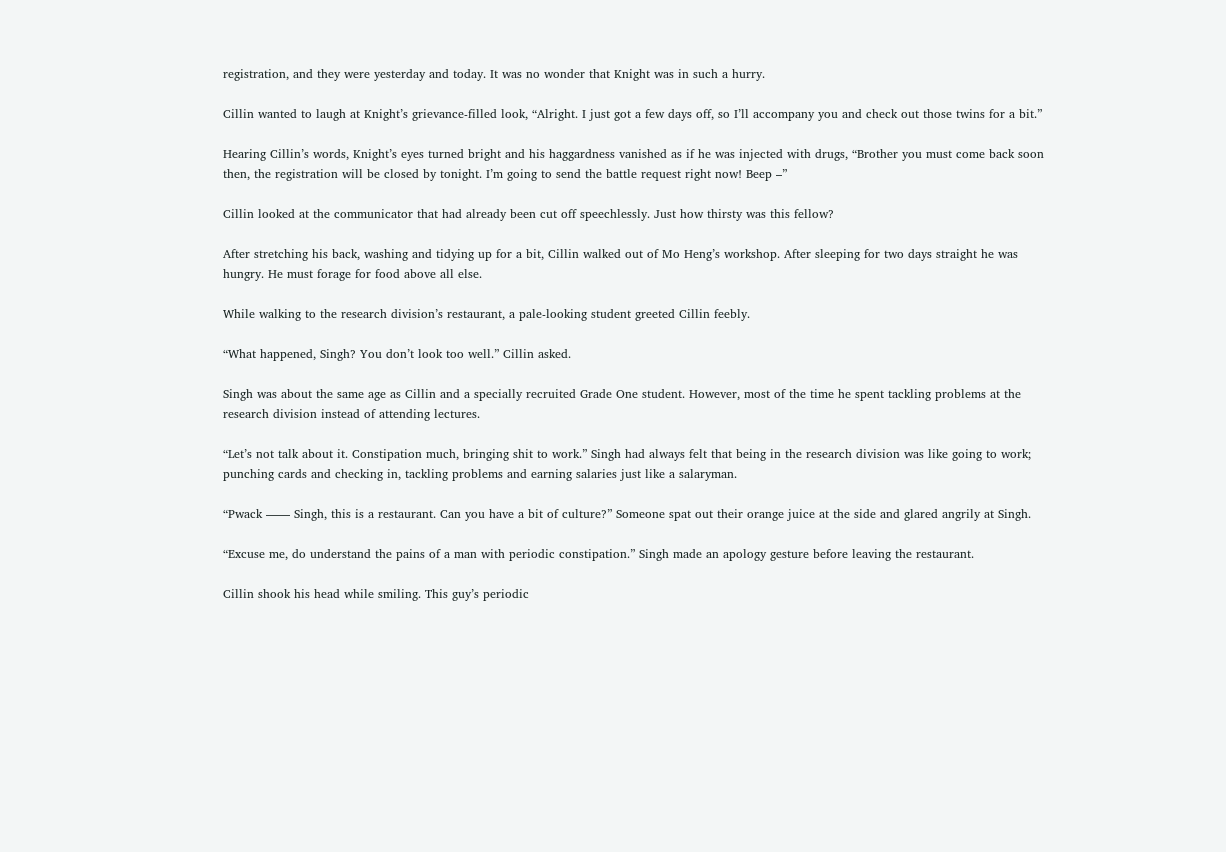registration, and they were yesterday and today. It was no wonder that Knight was in such a hurry.

Cillin wanted to laugh at Knight’s grievance-filled look, “Alright. I just got a few days off, so I’ll accompany you and check out those twins for a bit.”

Hearing Cillin’s words, Knight’s eyes turned bright and his haggardness vanished as if he was injected with drugs, “Brother you must come back soon then, the registration will be closed by tonight. I’m going to send the battle request right now! Beep –”

Cillin looked at the communicator that had already been cut off speechlessly. Just how thirsty was this fellow?

After stretching his back, washing and tidying up for a bit, Cillin walked out of Mo Heng’s workshop. After sleeping for two days straight he was hungry. He must forage for food above all else.

While walking to the research division’s restaurant, a pale-looking student greeted Cillin feebly.

“What happened, Singh? You don’t look too well.” Cillin asked.

Singh was about the same age as Cillin and a specially recruited Grade One student. However, most of the time he spent tackling problems at the research division instead of attending lectures.

“Let’s not talk about it. Constipation much, bringing shit to work.” Singh had always felt that being in the research division was like going to work; punching cards and checking in, tackling problems and earning salaries just like a salaryman.

“Pwack —— Singh, this is a restaurant. Can you have a bit of culture?” Someone spat out their orange juice at the side and glared angrily at Singh.

“Excuse me, do understand the pains of a man with periodic constipation.” Singh made an apology gesture before leaving the restaurant.

Cillin shook his head while smiling. This guy’s periodic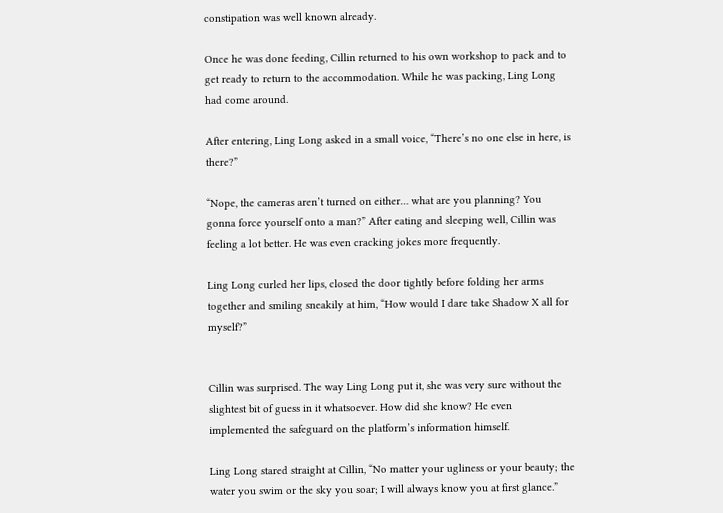constipation was well known already.

Once he was done feeding, Cillin returned to his own workshop to pack and to get ready to return to the accommodation. While he was packing, Ling Long had come around.

After entering, Ling Long asked in a small voice, “There’s no one else in here, is there?”

“Nope, the cameras aren’t turned on either… what are you planning? You gonna force yourself onto a man?” After eating and sleeping well, Cillin was feeling a lot better. He was even cracking jokes more frequently.

Ling Long curled her lips, closed the door tightly before folding her arms together and smiling sneakily at him, “How would I dare take Shadow X all for myself?”


Cillin was surprised. The way Ling Long put it, she was very sure without the slightest bit of guess in it whatsoever. How did she know? He even implemented the safeguard on the platform’s information himself.

Ling Long stared straight at Cillin, “No matter your ugliness or your beauty; the water you swim or the sky you soar; I will always know you at first glance.”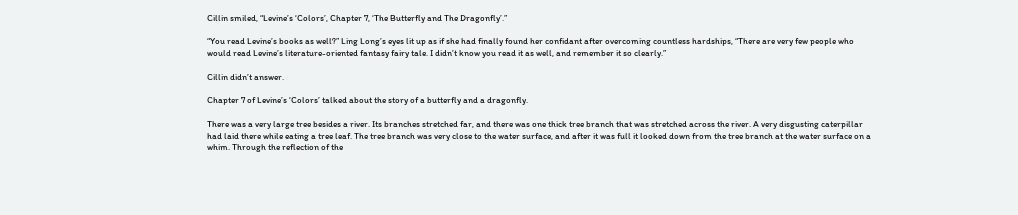Cillin smiled, “Levine’s ‘Colors’, Chapter 7, ‘The Butterfly and The Dragonfly’.”

“You read Levine’s books as well?” Ling Long’s eyes lit up as if she had finally found her confidant after overcoming countless hardships, “There are very few people who would read Levine’s literature-oriented fantasy fairy tale. I didn’t know you read it as well, and remember it so clearly.”

Cillin didn’t answer.

Chapter 7 of Levine’s ‘Colors’ talked about the story of a butterfly and a dragonfly.

There was a very large tree besides a river. Its branches stretched far, and there was one thick tree branch that was stretched across the river. A very disgusting caterpillar had laid there while eating a tree leaf. The tree branch was very close to the water surface, and after it was full it looked down from the tree branch at the water surface on a whim. Through the reflection of the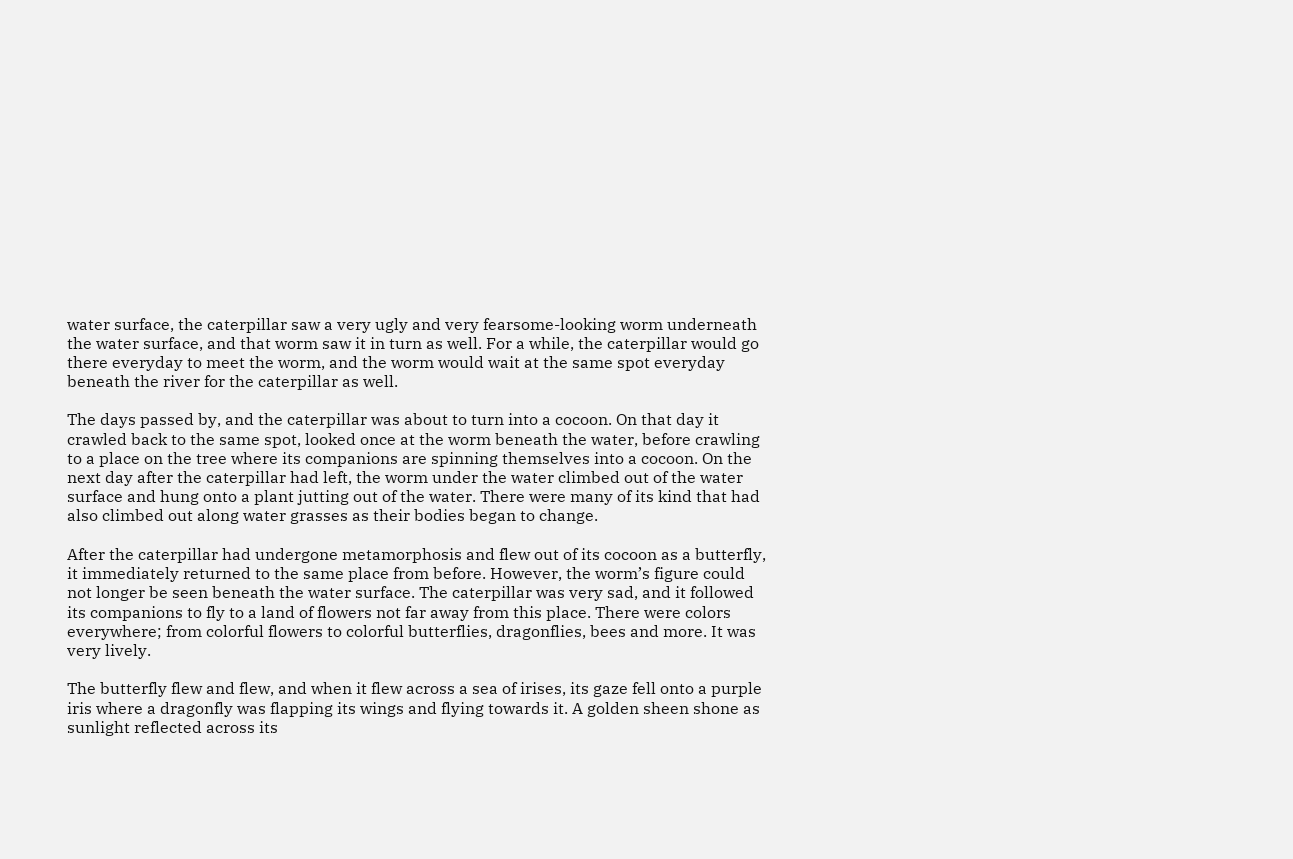water surface, the caterpillar saw a very ugly and very fearsome-looking worm underneath the water surface, and that worm saw it in turn as well. For a while, the caterpillar would go there everyday to meet the worm, and the worm would wait at the same spot everyday beneath the river for the caterpillar as well.

The days passed by, and the caterpillar was about to turn into a cocoon. On that day it crawled back to the same spot, looked once at the worm beneath the water, before crawling to a place on the tree where its companions are spinning themselves into a cocoon. On the next day after the caterpillar had left, the worm under the water climbed out of the water surface and hung onto a plant jutting out of the water. There were many of its kind that had also climbed out along water grasses as their bodies began to change.

After the caterpillar had undergone metamorphosis and flew out of its cocoon as a butterfly, it immediately returned to the same place from before. However, the worm’s figure could not longer be seen beneath the water surface. The caterpillar was very sad, and it followed its companions to fly to a land of flowers not far away from this place. There were colors everywhere; from colorful flowers to colorful butterflies, dragonflies, bees and more. It was very lively.

The butterfly flew and flew, and when it flew across a sea of irises, its gaze fell onto a purple iris where a dragonfly was flapping its wings and flying towards it. A golden sheen shone as sunlight reflected across its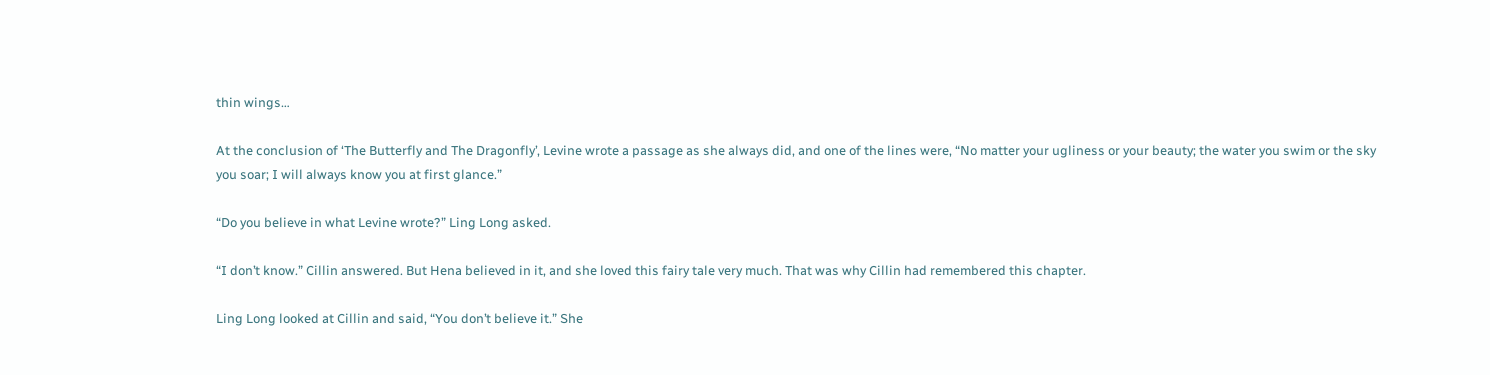thin wings…

At the conclusion of ‘The Butterfly and The Dragonfly’, Levine wrote a passage as she always did, and one of the lines were, “No matter your ugliness or your beauty; the water you swim or the sky you soar; I will always know you at first glance.”

“Do you believe in what Levine wrote?” Ling Long asked.

“I don’t know.” Cillin answered. But Hena believed in it, and she loved this fairy tale very much. That was why Cillin had remembered this chapter.

Ling Long looked at Cillin and said, “You don’t believe it.” She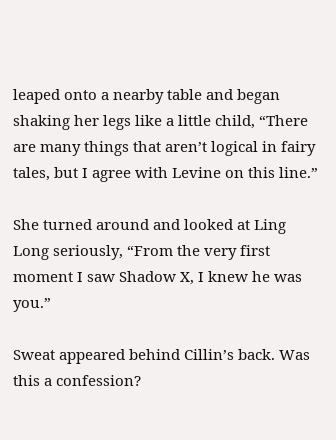leaped onto a nearby table and began shaking her legs like a little child, “There are many things that aren’t logical in fairy tales, but I agree with Levine on this line.”

She turned around and looked at Ling Long seriously, “From the very first moment I saw Shadow X, I knew he was you.”

Sweat appeared behind Cillin’s back. Was this a confession?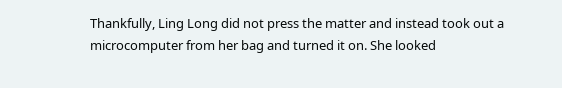Thankfully, Ling Long did not press the matter and instead took out a microcomputer from her bag and turned it on. She looked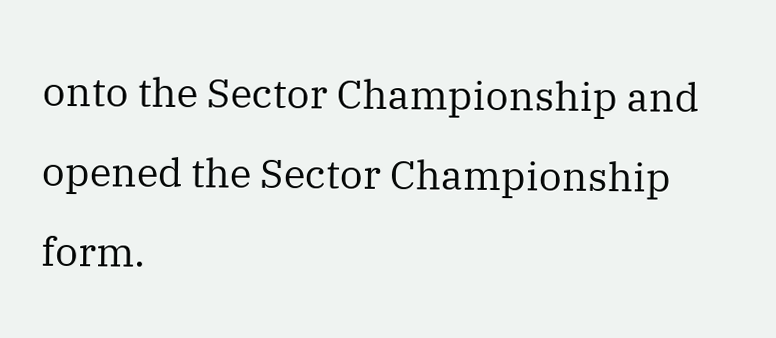onto the Sector Championship and opened the Sector Championship form.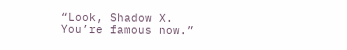“Look, Shadow X. You’re famous now.”